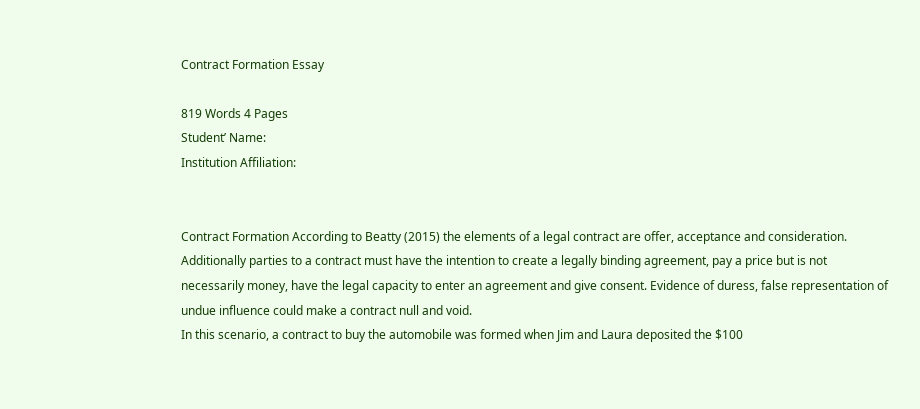Contract Formation Essay

819 Words 4 Pages
Student’ Name:
Institution Affiliation:


Contract Formation According to Beatty (2015) the elements of a legal contract are offer, acceptance and consideration. Additionally parties to a contract must have the intention to create a legally binding agreement, pay a price but is not necessarily money, have the legal capacity to enter an agreement and give consent. Evidence of duress, false representation of undue influence could make a contract null and void.
In this scenario, a contract to buy the automobile was formed when Jim and Laura deposited the $100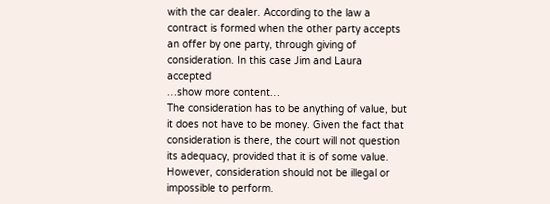with the car dealer. According to the law a contract is formed when the other party accepts an offer by one party, through giving of consideration. In this case Jim and Laura accepted
…show more content…
The consideration has to be anything of value, but it does not have to be money. Given the fact that consideration is there, the court will not question its adequacy, provided that it is of some value. However, consideration should not be illegal or impossible to perform.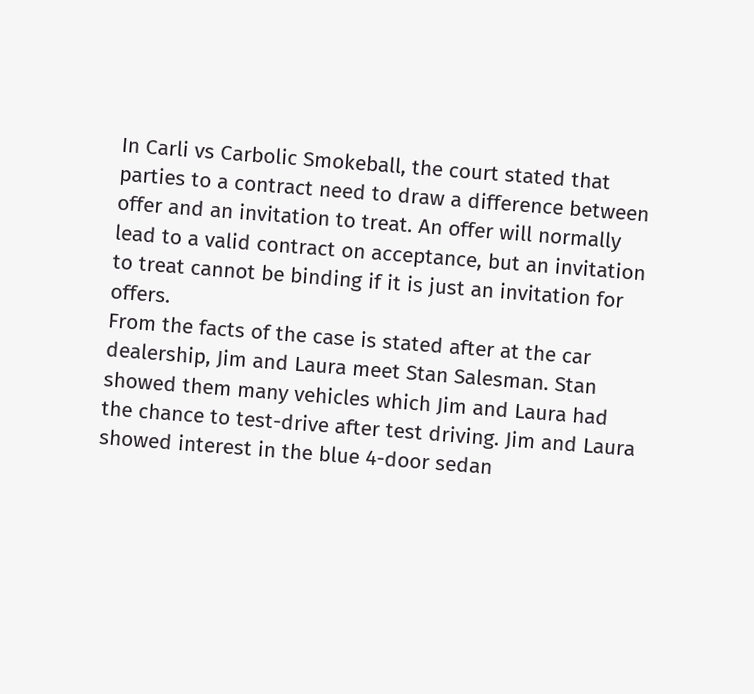In Carli vs Carbolic Smokeball, the court stated that parties to a contract need to draw a difference between offer and an invitation to treat. An offer will normally lead to a valid contract on acceptance, but an invitation to treat cannot be binding if it is just an invitation for offers.
From the facts of the case is stated after at the car dealership, Jim and Laura meet Stan Salesman. Stan showed them many vehicles which Jim and Laura had the chance to test-drive after test driving. Jim and Laura showed interest in the blue 4-door sedan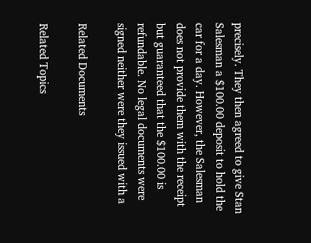precisely. They then agreed to give Stan Salesman a $100.00 deposit to hold the car for a day. However, the Salesman does not provide them with the receipt but guaranteed that the $100.00 is refundable. No legal documents were signed neither were they issued with a

Related Documents

Related Topics